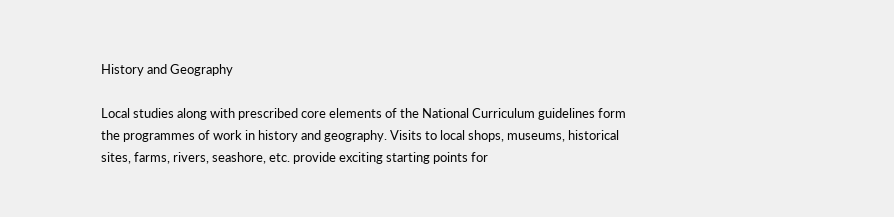History and Geography

Local studies along with prescribed core elements of the National Curriculum guidelines form the programmes of work in history and geography. Visits to local shops, museums, historical sites, farms, rivers, seashore, etc. provide exciting starting points for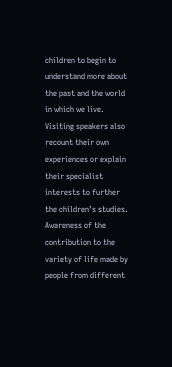children to begin to understand more about the past and the world in which we live.  Visiting speakers also recount their own experiences or explain their specialist interests to further the children’s studies. Awareness of the contribution to the variety of life made by people from different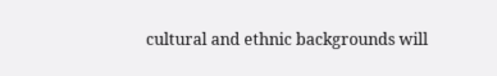cultural and ethnic backgrounds will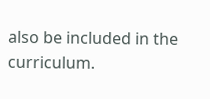also be included in the curriculum.